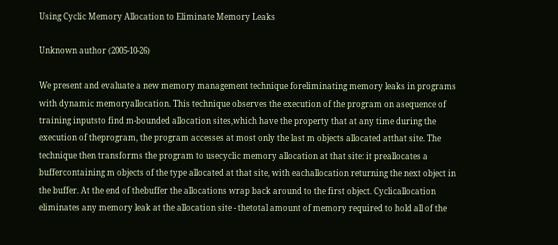Using Cyclic Memory Allocation to Eliminate Memory Leaks

Unknown author (2005-10-26)

We present and evaluate a new memory management technique foreliminating memory leaks in programs with dynamic memoryallocation. This technique observes the execution of the program on asequence of training inputsto find m-bounded allocation sites,which have the property that at any time during the execution of theprogram, the program accesses at most only the last m objects allocated atthat site. The technique then transforms the program to usecyclic memory allocation at that site: it preallocates a buffercontaining m objects of the type allocated at that site, with eachallocation returning the next object in the buffer. At the end of thebuffer the allocations wrap back around to the first object. Cyclicallocation eliminates any memory leak at the allocation site - thetotal amount of memory required to hold all of the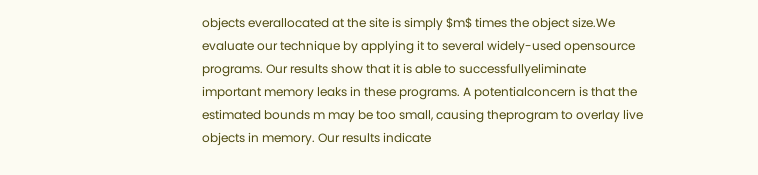objects everallocated at the site is simply $m$ times the object size.We evaluate our technique by applying it to several widely-used opensource programs. Our results show that it is able to successfullyeliminate important memory leaks in these programs. A potentialconcern is that the estimated bounds m may be too small, causing theprogram to overlay live objects in memory. Our results indicate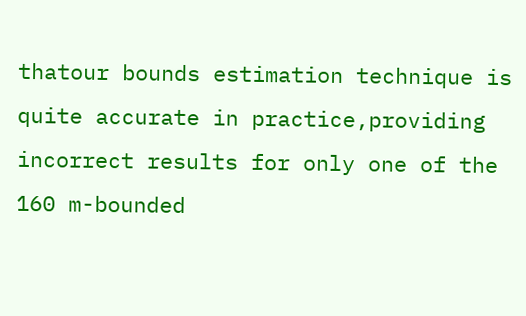thatour bounds estimation technique is quite accurate in practice,providing incorrect results for only one of the 160 m-bounded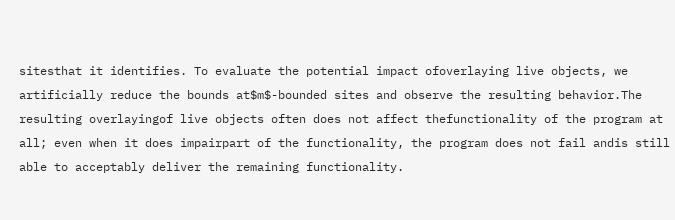sitesthat it identifies. To evaluate the potential impact ofoverlaying live objects, we artificially reduce the bounds at$m$-bounded sites and observe the resulting behavior.The resulting overlayingof live objects often does not affect thefunctionality of the program at all; even when it does impairpart of the functionality, the program does not fail andis still able to acceptably deliver the remaining functionality.